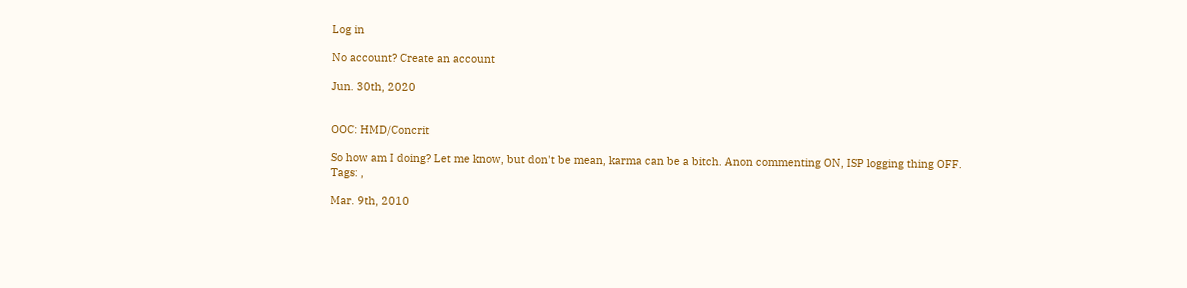Log in

No account? Create an account

Jun. 30th, 2020


OOC: HMD/Concrit

So how am I doing? Let me know, but don't be mean, karma can be a bitch. Anon commenting ON, ISP logging thing OFF.
Tags: ,

Mar. 9th, 2010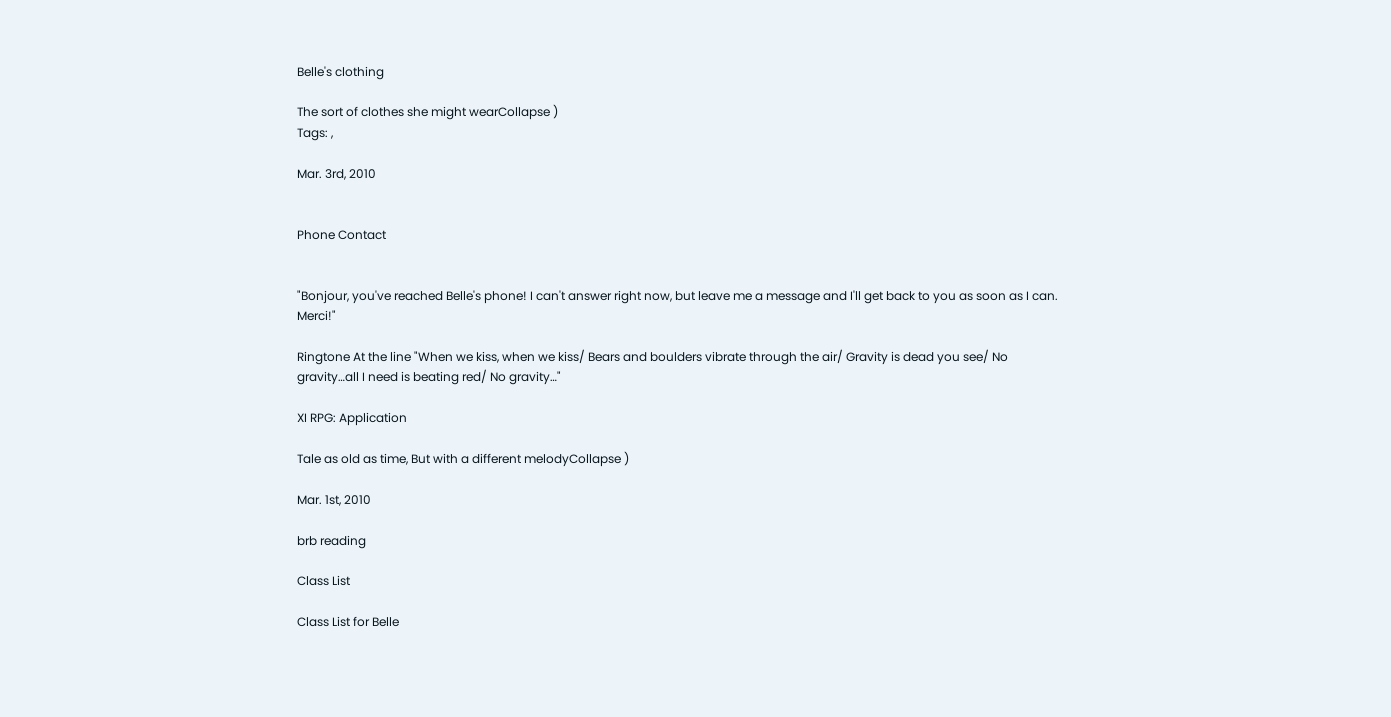Belle's clothing

The sort of clothes she might wearCollapse )
Tags: ,

Mar. 3rd, 2010


Phone Contact


"Bonjour, you've reached Belle's phone! I can't answer right now, but leave me a message and I'll get back to you as soon as I can. Merci!"

Ringtone At the line "When we kiss, when we kiss/ Bears and boulders vibrate through the air/ Gravity is dead you see/ No gravity…all I need is beating red/ No gravity…"

XI RPG: Application

Tale as old as time, But with a different melodyCollapse )

Mar. 1st, 2010

brb reading

Class List

Class List for Belle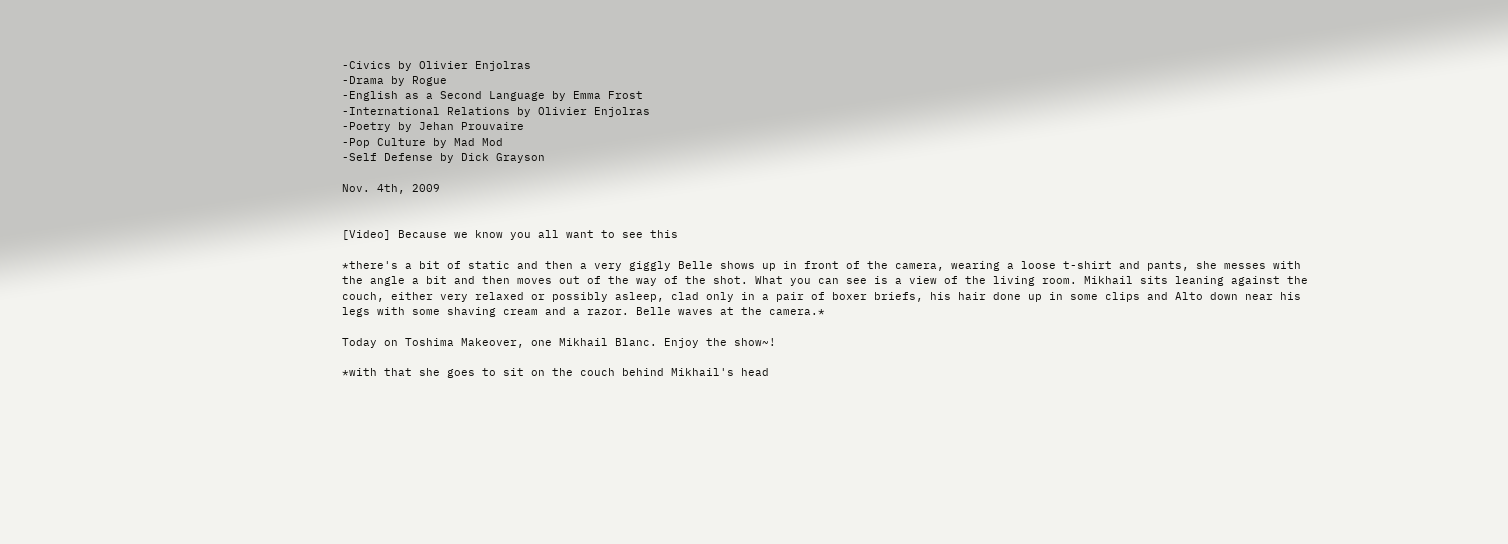-Civics by Olivier Enjolras
-Drama by Rogue
-English as a Second Language by Emma Frost
-International Relations by Olivier Enjolras
-Poetry by Jehan Prouvaire
-Pop Culture by Mad Mod
-Self Defense by Dick Grayson

Nov. 4th, 2009


[Video] Because we know you all want to see this

*there's a bit of static and then a very giggly Belle shows up in front of the camera, wearing a loose t-shirt and pants, she messes with the angle a bit and then moves out of the way of the shot. What you can see is a view of the living room. Mikhail sits leaning against the couch, either very relaxed or possibly asleep, clad only in a pair of boxer briefs, his hair done up in some clips and Alto down near his legs with some shaving cream and a razor. Belle waves at the camera.*

Today on Toshima Makeover, one Mikhail Blanc. Enjoy the show~!

*with that she goes to sit on the couch behind Mikhail's head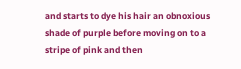and starts to dye his hair an obnoxious shade of purple before moving on to a stripe of pink and then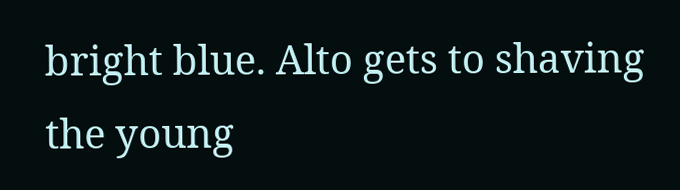bright blue. Alto gets to shaving the young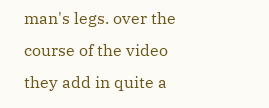man's legs. over the course of the video they add in quite a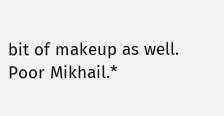bit of makeup as well. Poor Mikhail.*